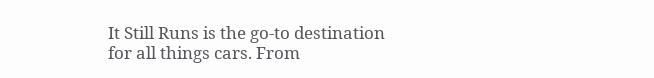It Still Runs is the go-to destination for all things cars. From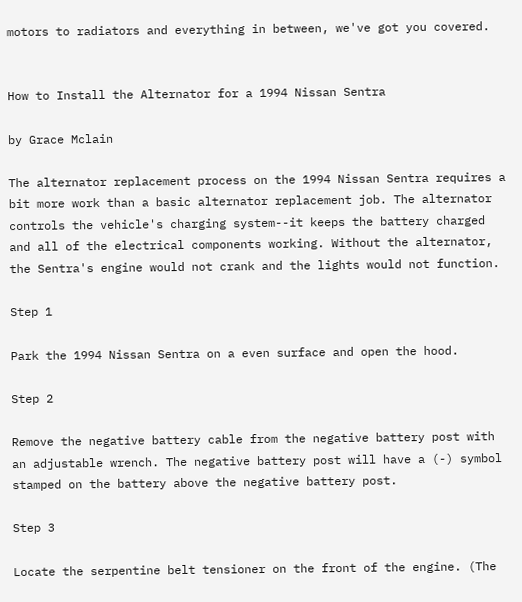motors to radiators and everything in between, we've got you covered.


How to Install the Alternator for a 1994 Nissan Sentra

by Grace Mclain

The alternator replacement process on the 1994 Nissan Sentra requires a bit more work than a basic alternator replacement job. The alternator controls the vehicle's charging system--it keeps the battery charged and all of the electrical components working. Without the alternator, the Sentra's engine would not crank and the lights would not function.

Step 1

Park the 1994 Nissan Sentra on a even surface and open the hood.

Step 2

Remove the negative battery cable from the negative battery post with an adjustable wrench. The negative battery post will have a (-) symbol stamped on the battery above the negative battery post.

Step 3

Locate the serpentine belt tensioner on the front of the engine. (The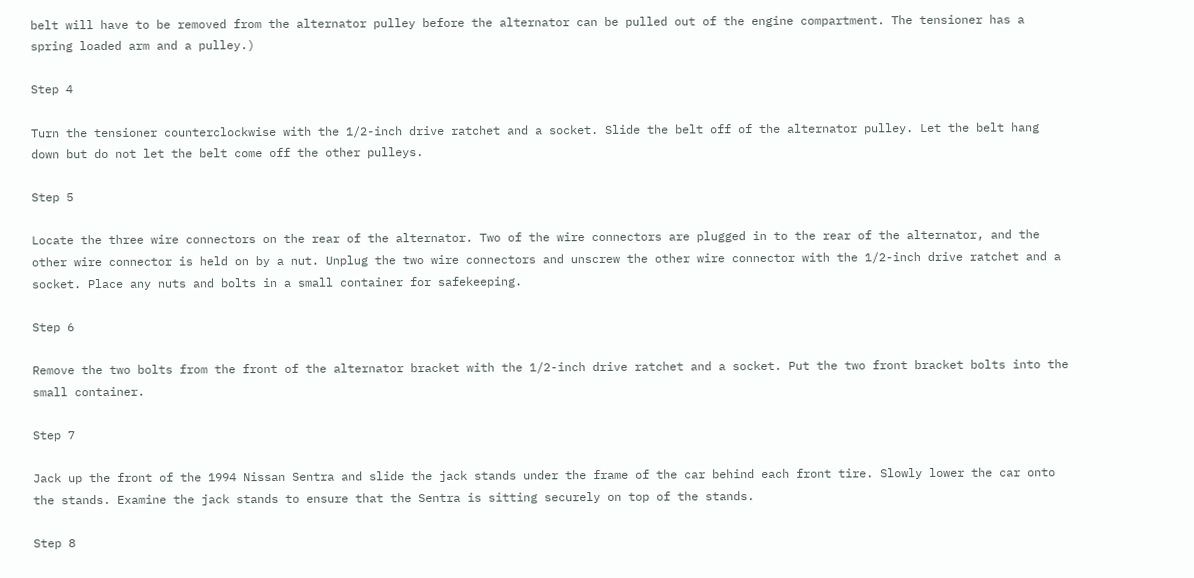belt will have to be removed from the alternator pulley before the alternator can be pulled out of the engine compartment. The tensioner has a spring loaded arm and a pulley.)

Step 4

Turn the tensioner counterclockwise with the 1/2-inch drive ratchet and a socket. Slide the belt off of the alternator pulley. Let the belt hang down but do not let the belt come off the other pulleys.

Step 5

Locate the three wire connectors on the rear of the alternator. Two of the wire connectors are plugged in to the rear of the alternator, and the other wire connector is held on by a nut. Unplug the two wire connectors and unscrew the other wire connector with the 1/2-inch drive ratchet and a socket. Place any nuts and bolts in a small container for safekeeping.

Step 6

Remove the two bolts from the front of the alternator bracket with the 1/2-inch drive ratchet and a socket. Put the two front bracket bolts into the small container.

Step 7

Jack up the front of the 1994 Nissan Sentra and slide the jack stands under the frame of the car behind each front tire. Slowly lower the car onto the stands. Examine the jack stands to ensure that the Sentra is sitting securely on top of the stands.

Step 8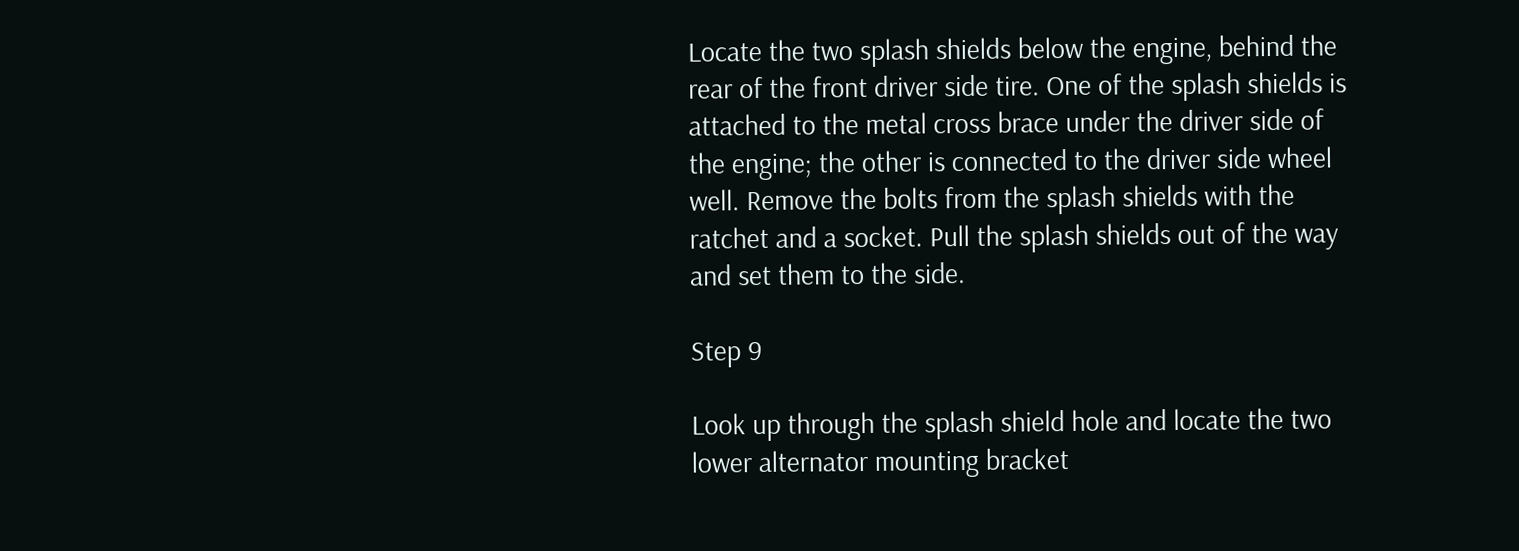Locate the two splash shields below the engine, behind the rear of the front driver side tire. One of the splash shields is attached to the metal cross brace under the driver side of the engine; the other is connected to the driver side wheel well. Remove the bolts from the splash shields with the ratchet and a socket. Pull the splash shields out of the way and set them to the side.

Step 9

Look up through the splash shield hole and locate the two lower alternator mounting bracket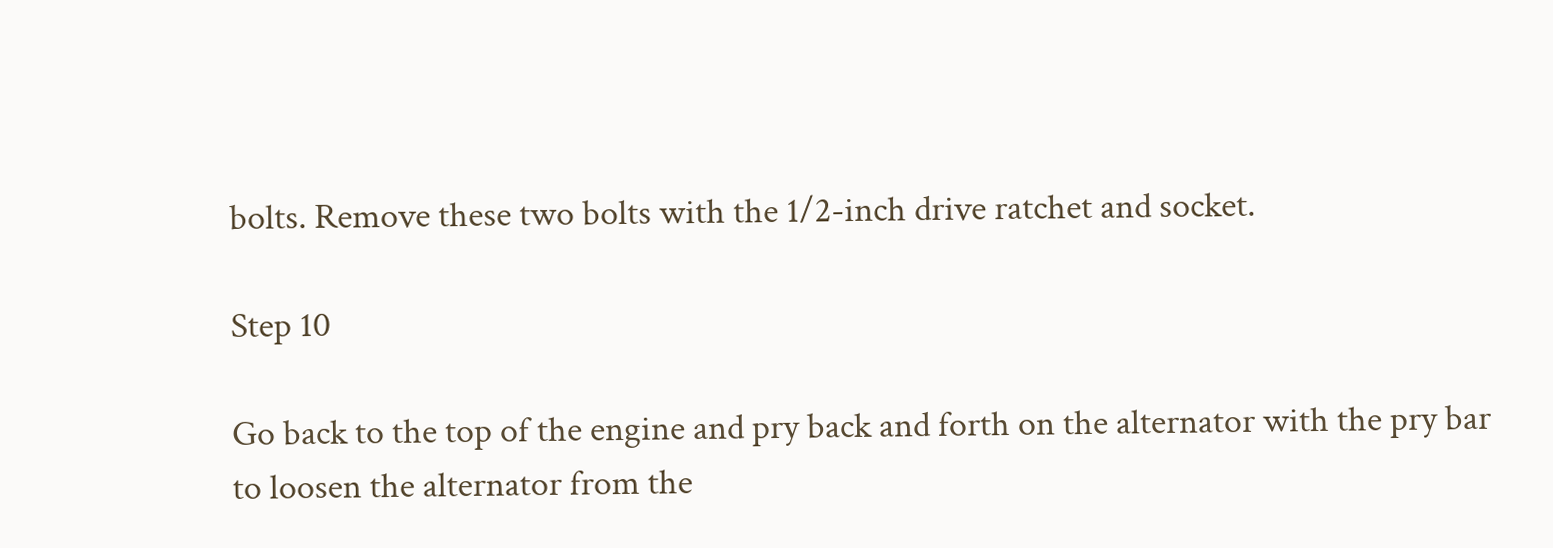bolts. Remove these two bolts with the 1/2-inch drive ratchet and socket.

Step 10

Go back to the top of the engine and pry back and forth on the alternator with the pry bar to loosen the alternator from the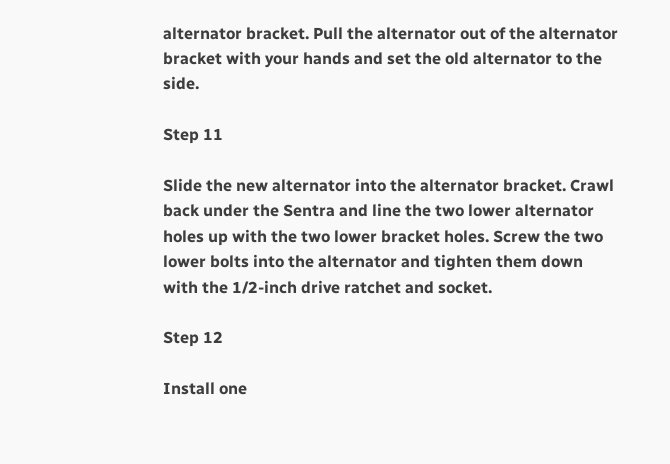alternator bracket. Pull the alternator out of the alternator bracket with your hands and set the old alternator to the side.

Step 11

Slide the new alternator into the alternator bracket. Crawl back under the Sentra and line the two lower alternator holes up with the two lower bracket holes. Screw the two lower bolts into the alternator and tighten them down with the 1/2-inch drive ratchet and socket.

Step 12

Install one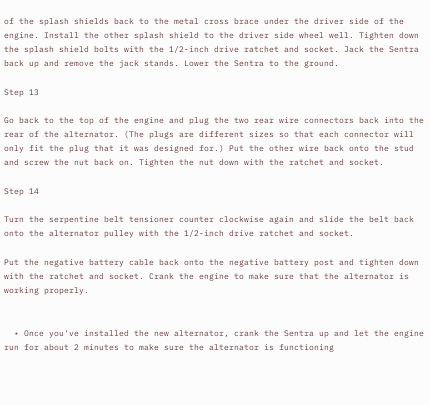of the splash shields back to the metal cross brace under the driver side of the engine. Install the other splash shield to the driver side wheel well. Tighten down the splash shield bolts with the 1/2-inch drive ratchet and socket. Jack the Sentra back up and remove the jack stands. Lower the Sentra to the ground.

Step 13

Go back to the top of the engine and plug the two rear wire connectors back into the rear of the alternator. (The plugs are different sizes so that each connector will only fit the plug that it was designed for.) Put the other wire back onto the stud and screw the nut back on. Tighten the nut down with the ratchet and socket.

Step 14

Turn the serpentine belt tensioner counter clockwise again and slide the belt back onto the alternator pulley with the 1/2-inch drive ratchet and socket.

Put the negative battery cable back onto the negative battery post and tighten down with the ratchet and socket. Crank the engine to make sure that the alternator is working properly.


  • Once you've installed the new alternator, crank the Sentra up and let the engine run for about 2 minutes to make sure the alternator is functioning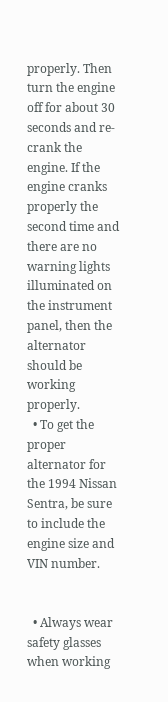properly. Then turn the engine off for about 30 seconds and re-crank the engine. If the engine cranks properly the second time and there are no warning lights illuminated on the instrument panel, then the alternator should be working properly.
  • To get the proper alternator for the 1994 Nissan Sentra, be sure to include the engine size and VIN number.


  • Always wear safety glasses when working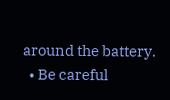around the battery.
  • Be careful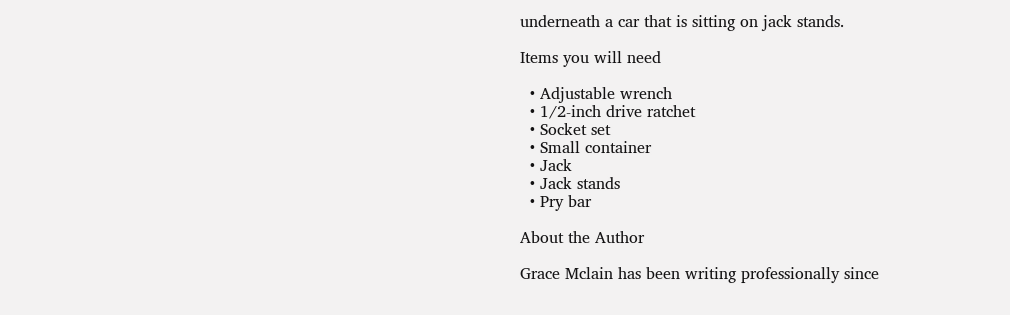underneath a car that is sitting on jack stands.

Items you will need

  • Adjustable wrench
  • 1/2-inch drive ratchet
  • Socket set
  • Small container
  • Jack
  • Jack stands
  • Pry bar

About the Author

Grace Mclain has been writing professionally since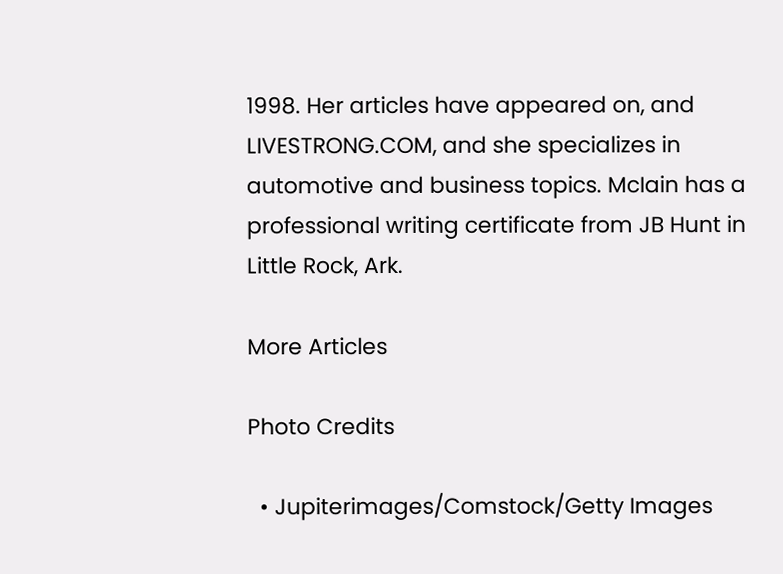1998. Her articles have appeared on, and LIVESTRONG.COM, and she specializes in automotive and business topics. McIain has a professional writing certificate from JB Hunt in Little Rock, Ark.

More Articles

Photo Credits

  • Jupiterimages/Comstock/Getty Images